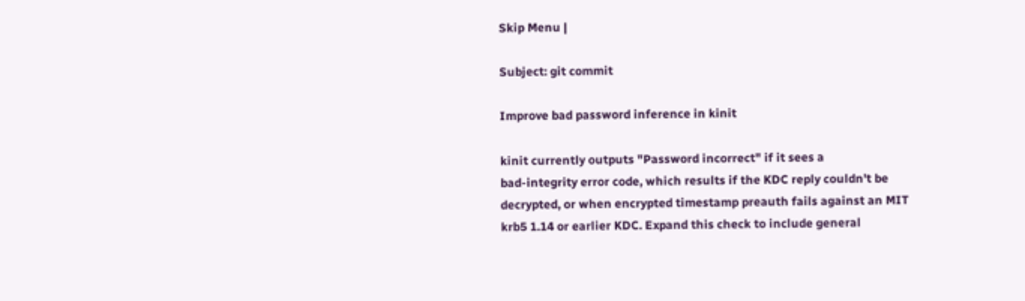Skip Menu |

Subject: git commit

Improve bad password inference in kinit

kinit currently outputs "Password incorrect" if it sees a
bad-integrity error code, which results if the KDC reply couldn't be
decrypted, or when encrypted timestamp preauth fails against an MIT
krb5 1.14 or earlier KDC. Expand this check to include general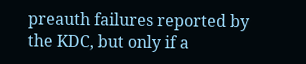preauth failures reported by the KDC, but only if a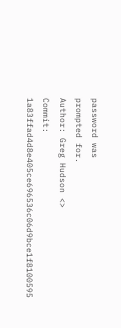password was
prompted for.
Author: Greg Hudson <>
Commit: 1a83ffad4d8e405ce696536c06d9bce1f8100595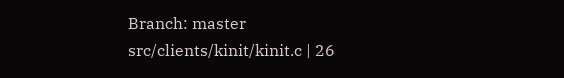Branch: master
src/clients/kinit/kinit.c | 26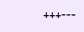+++---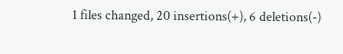1 files changed, 20 insertions(+), 6 deletions(-)